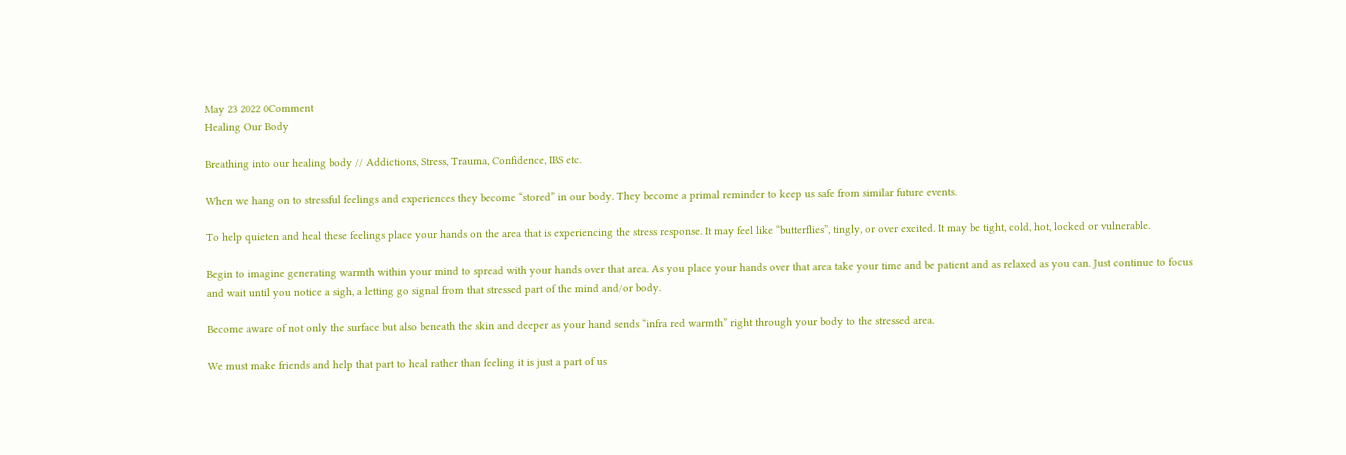May 23 2022 0Comment
Healing Our Body

Breathing into our healing body // Addictions, Stress, Trauma, Confidence, IBS etc.

When we hang on to stressful feelings and experiences they become “stored” in our body. They become a primal reminder to keep us safe from similar future events.

To help quieten and heal these feelings place your hands on the area that is experiencing the stress response. It may feel like “butterflies”, tingly, or over excited. It may be tight, cold, hot, locked or vulnerable.

Begin to imagine generating warmth within your mind to spread with your hands over that area. As you place your hands over that area take your time and be patient and as relaxed as you can. Just continue to focus and wait until you notice a sigh, a letting go signal from that stressed part of the mind and/or body.

Become aware of not only the surface but also beneath the skin and deeper as your hand sends “infra red warmth” right through your body to the stressed area.

We must make friends and help that part to heal rather than feeling it is just a part of us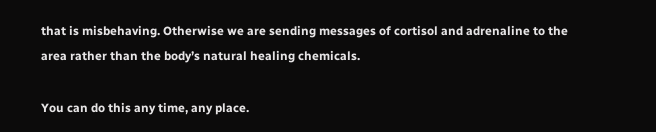that is misbehaving. Otherwise we are sending messages of cortisol and adrenaline to the area rather than the body’s natural healing chemicals.

You can do this any time, any place.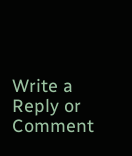Write a Reply or Comment